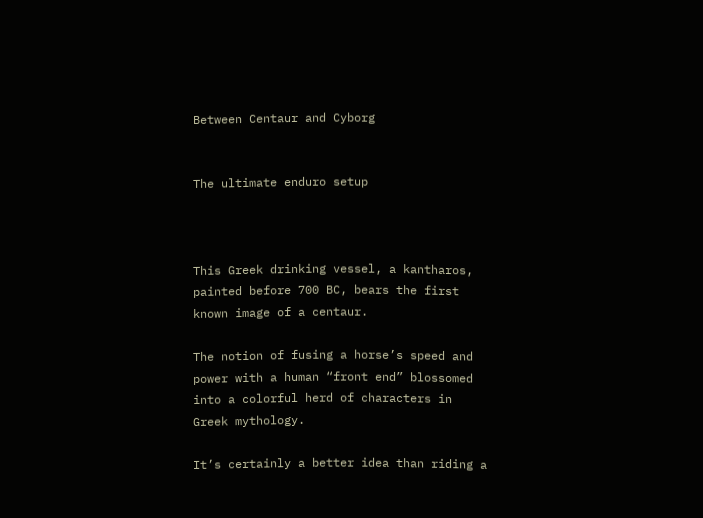Between Centaur and Cyborg


The ultimate enduro setup



This Greek drinking vessel, a kantharos, painted before 700 BC, bears the first known image of a centaur.

The notion of fusing a horse’s speed and power with a human “front end” blossomed into a colorful herd of characters in Greek mythology.

It’s certainly a better idea than riding a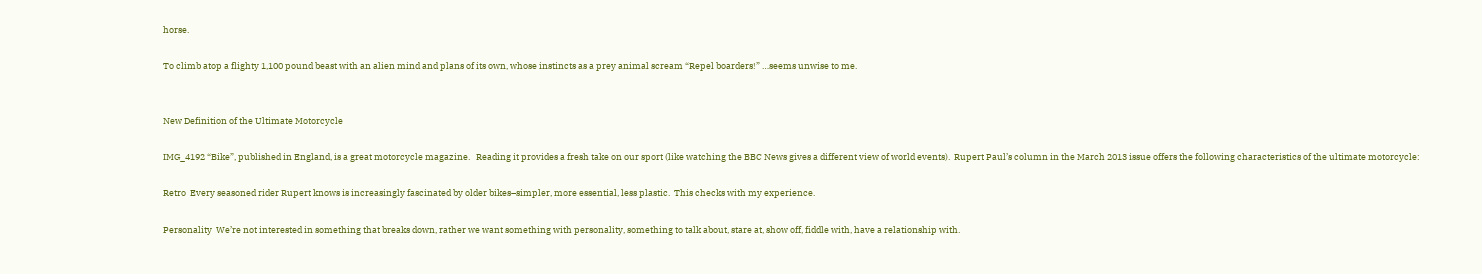horse.

To climb atop a flighty 1,100 pound beast with an alien mind and plans of its own, whose instincts as a prey animal scream “Repel boarders!” …seems unwise to me.


New Definition of the Ultimate Motorcycle

IMG_4192 “Bike”, published in England, is a great motorcycle magazine.   Reading it provides a fresh take on our sport (like watching the BBC News gives a different view of world events).  Rupert Paul’s column in the March 2013 issue offers the following characteristics of the ultimate motorcycle:

Retro  Every seasoned rider Rupert knows is increasingly fascinated by older bikes–simpler, more essential, less plastic.  This checks with my experience.

Personality  We’re not interested in something that breaks down, rather we want something with personality, something to talk about, stare at, show off, fiddle with, have a relationship with.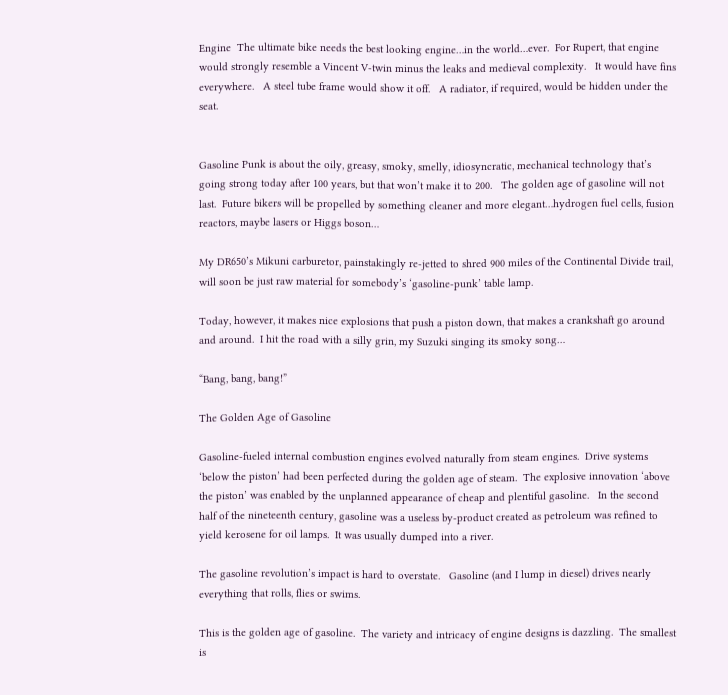Engine  The ultimate bike needs the best looking engine…in the world…ever.  For Rupert, that engine would strongly resemble a Vincent V-twin minus the leaks and medieval complexity.   It would have fins everywhere.   A steel tube frame would show it off.   A radiator, if required, would be hidden under the seat.


Gasoline Punk is about the oily, greasy, smoky, smelly, idiosyncratic, mechanical technology that’s going strong today after 100 years, but that won’t make it to 200.   The golden age of gasoline will not last.  Future bikers will be propelled by something cleaner and more elegant…hydrogen fuel cells, fusion reactors, maybe lasers or Higgs boson…

My DR650’s Mikuni carburetor, painstakingly re-jetted to shred 900 miles of the Continental Divide trail, will soon be just raw material for somebody’s ‘gasoline-punk’ table lamp.

Today, however, it makes nice explosions that push a piston down, that makes a crankshaft go around and around.  I hit the road with a silly grin, my Suzuki singing its smoky song…

“Bang, bang, bang!”

The Golden Age of Gasoline

Gasoline-fueled internal combustion engines evolved naturally from steam engines.  Drive systems ‘below the piston’ had been perfected during the golden age of steam.  The explosive innovation ‘above the piston’ was enabled by the unplanned appearance of cheap and plentiful gasoline.   In the second half of the nineteenth century, gasoline was a useless by-product created as petroleum was refined to yield kerosene for oil lamps.  It was usually dumped into a river.

The gasoline revolution’s impact is hard to overstate.   Gasoline (and I lump in diesel) drives nearly everything that rolls, flies or swims.

This is the golden age of gasoline.  The variety and intricacy of engine designs is dazzling.  The smallest is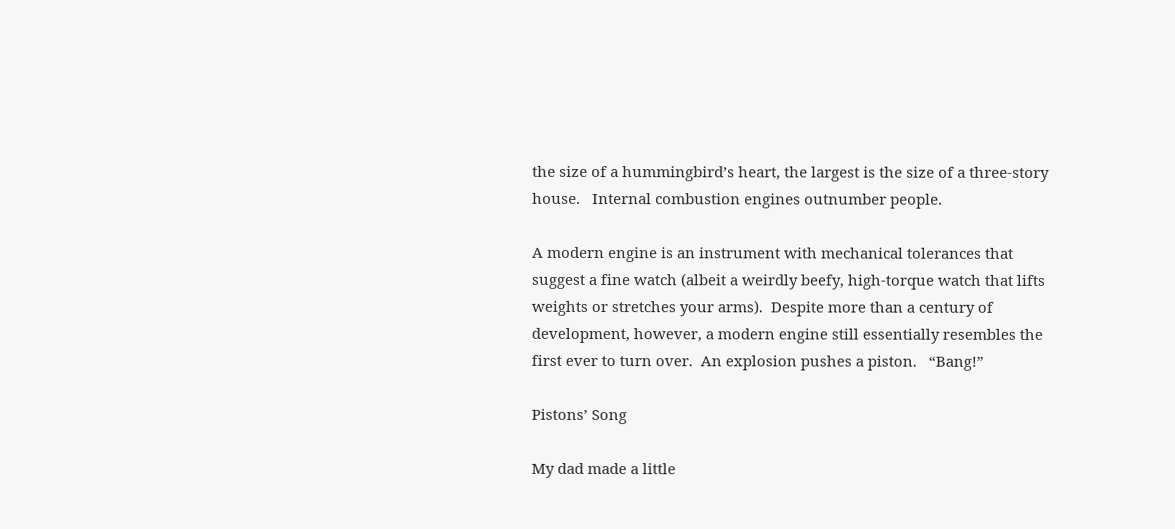the size of a hummingbird’s heart, the largest is the size of a three-story house.   Internal combustion engines outnumber people.

A modern engine is an instrument with mechanical tolerances that suggest a fine watch (albeit a weirdly beefy, high-torque watch that lifts weights or stretches your arms).  Despite more than a century of development, however, a modern engine still essentially resembles the first ever to turn over.  An explosion pushes a piston.   “Bang!”

Pistons’ Song

My dad made a little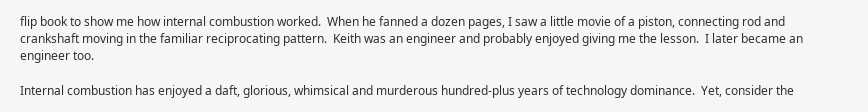flip book to show me how internal combustion worked.  When he fanned a dozen pages, I saw a little movie of a piston, connecting rod and crankshaft moving in the familiar reciprocating pattern.  Keith was an engineer and probably enjoyed giving me the lesson.  I later became an engineer too.

Internal combustion has enjoyed a daft, glorious, whimsical and murderous hundred-plus years of technology dominance.  Yet, consider the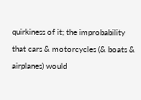quirkiness of it; the improbability that cars & motorcycles (& boats & airplanes) would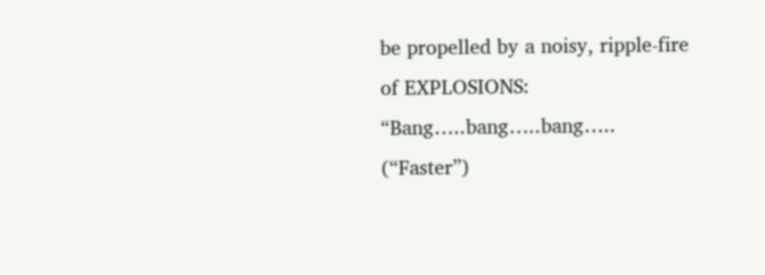be propelled by a noisy, ripple-fire of EXPLOSIONS:  “Bang…..bang…..bang…..    (“Faster”)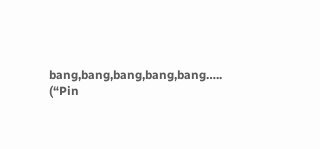bang,bang,bang,bang,bang…..    (“Pin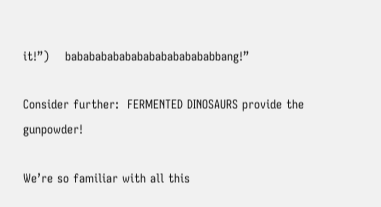it!”)    bababababababababababababbang!”

Consider further:  FERMENTED DINOSAURS provide the gunpowder!

We’re so familiar with all this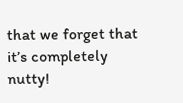that we forget that it’s completely nutty!